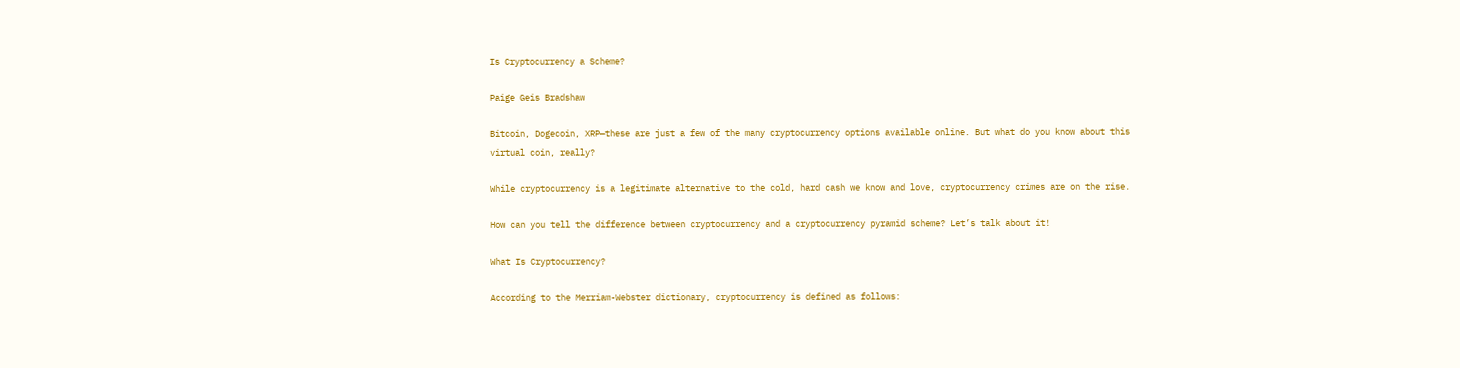Is Cryptocurrency a Scheme?

Paige Geis Bradshaw

Bitcoin, Dogecoin, XRP—these are just a few of the many cryptocurrency options available online. But what do you know about this virtual coin, really?

While cryptocurrency is a legitimate alternative to the cold, hard cash we know and love, cryptocurrency crimes are on the rise.

How can you tell the difference between cryptocurrency and a cryptocurrency pyramid scheme? Let’s talk about it!

What Is Cryptocurrency?

According to the Merriam-Webster dictionary, cryptocurrency is defined as follows: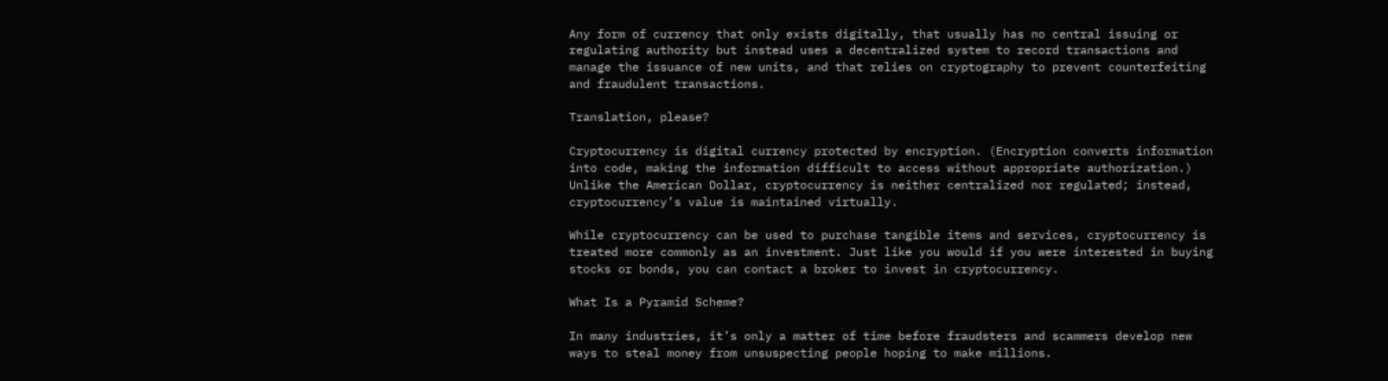Any form of currency that only exists digitally, that usually has no central issuing or regulating authority but instead uses a decentralized system to record transactions and manage the issuance of new units, and that relies on cryptography to prevent counterfeiting and fraudulent transactions.

Translation, please?

Cryptocurrency is digital currency protected by encryption. (Encryption converts information into code, making the information difficult to access without appropriate authorization.) Unlike the American Dollar, cryptocurrency is neither centralized nor regulated; instead, cryptocurrency’s value is maintained virtually.

While cryptocurrency can be used to purchase tangible items and services, cryptocurrency is treated more commonly as an investment. Just like you would if you were interested in buying stocks or bonds, you can contact a broker to invest in cryptocurrency.

What Is a Pyramid Scheme?

In many industries, it’s only a matter of time before fraudsters and scammers develop new ways to steal money from unsuspecting people hoping to make millions.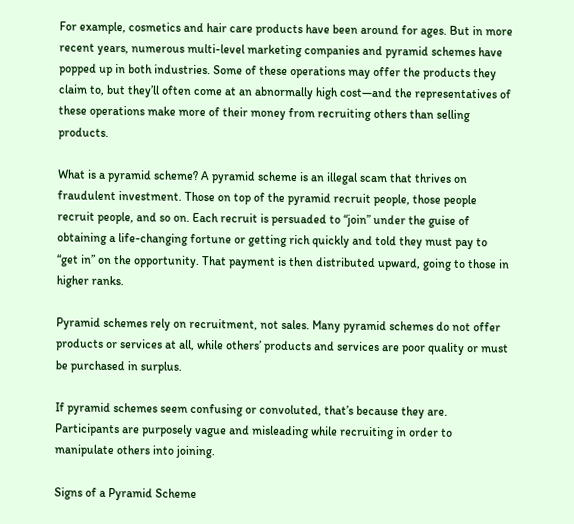For example, cosmetics and hair care products have been around for ages. But in more recent years, numerous multi-level marketing companies and pyramid schemes have popped up in both industries. Some of these operations may offer the products they claim to, but they’ll often come at an abnormally high cost—and the representatives of these operations make more of their money from recruiting others than selling products.

What is a pyramid scheme? A pyramid scheme is an illegal scam that thrives on fraudulent investment. Those on top of the pyramid recruit people, those people recruit people, and so on. Each recruit is persuaded to “join” under the guise of obtaining a life-changing fortune or getting rich quickly and told they must pay to “get in” on the opportunity. That payment is then distributed upward, going to those in higher ranks.

Pyramid schemes rely on recruitment, not sales. Many pyramid schemes do not offer products or services at all, while others’ products and services are poor quality or must be purchased in surplus.

If pyramid schemes seem confusing or convoluted, that’s because they are. Participants are purposely vague and misleading while recruiting in order to manipulate others into joining.

Signs of a Pyramid Scheme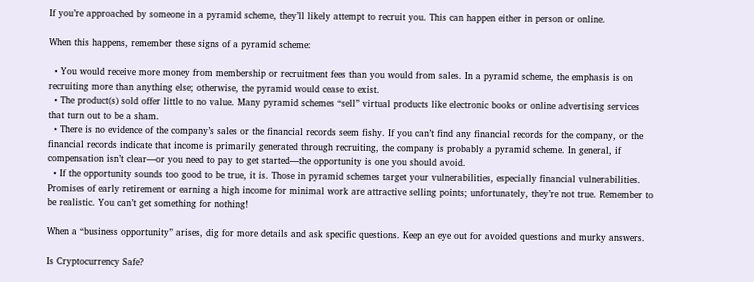If you’re approached by someone in a pyramid scheme, they’ll likely attempt to recruit you. This can happen either in person or online.

When this happens, remember these signs of a pyramid scheme:

  • You would receive more money from membership or recruitment fees than you would from sales. In a pyramid scheme, the emphasis is on recruiting more than anything else; otherwise, the pyramid would cease to exist.
  • The product(s) sold offer little to no value. Many pyramid schemes “sell” virtual products like electronic books or online advertising services that turn out to be a sham.
  • There is no evidence of the company’s sales or the financial records seem fishy. If you can’t find any financial records for the company, or the financial records indicate that income is primarily generated through recruiting, the company is probably a pyramid scheme. In general, if compensation isn’t clear—or you need to pay to get started—the opportunity is one you should avoid.
  • If the opportunity sounds too good to be true, it is. Those in pyramid schemes target your vulnerabilities, especially financial vulnerabilities. Promises of early retirement or earning a high income for minimal work are attractive selling points; unfortunately, they’re not true. Remember to be realistic. You can’t get something for nothing!

When a “business opportunity” arises, dig for more details and ask specific questions. Keep an eye out for avoided questions and murky answers.

Is Cryptocurrency Safe?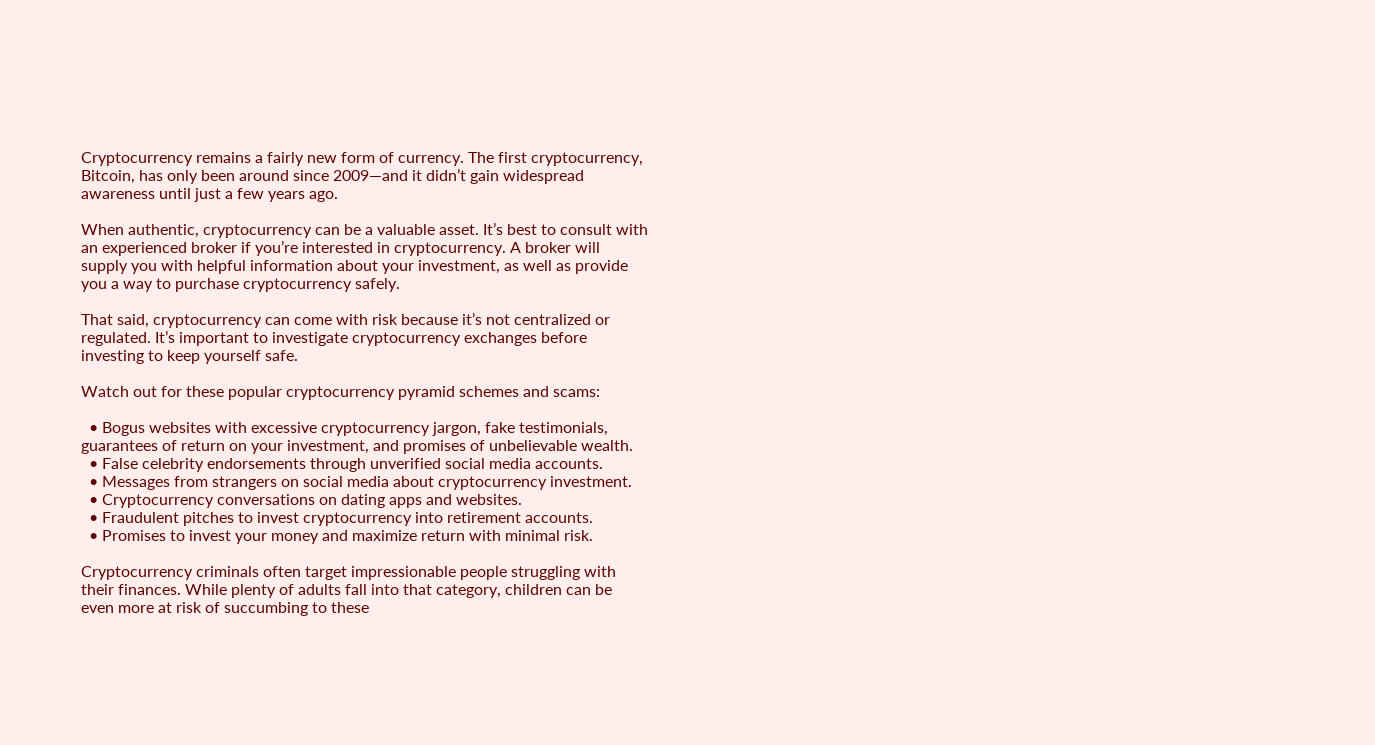Cryptocurrency remains a fairly new form of currency. The first cryptocurrency, Bitcoin, has only been around since 2009—and it didn’t gain widespread awareness until just a few years ago.

When authentic, cryptocurrency can be a valuable asset. It’s best to consult with an experienced broker if you’re interested in cryptocurrency. A broker will supply you with helpful information about your investment, as well as provide you a way to purchase cryptocurrency safely.

That said, cryptocurrency can come with risk because it’s not centralized or regulated. It’s important to investigate cryptocurrency exchanges before investing to keep yourself safe.

Watch out for these popular cryptocurrency pyramid schemes and scams:

  • Bogus websites with excessive cryptocurrency jargon, fake testimonials, guarantees of return on your investment, and promises of unbelievable wealth.
  • False celebrity endorsements through unverified social media accounts.
  • Messages from strangers on social media about cryptocurrency investment.
  • Cryptocurrency conversations on dating apps and websites.
  • Fraudulent pitches to invest cryptocurrency into retirement accounts.
  • Promises to invest your money and maximize return with minimal risk.

Cryptocurrency criminals often target impressionable people struggling with their finances. While plenty of adults fall into that category, children can be even more at risk of succumbing to these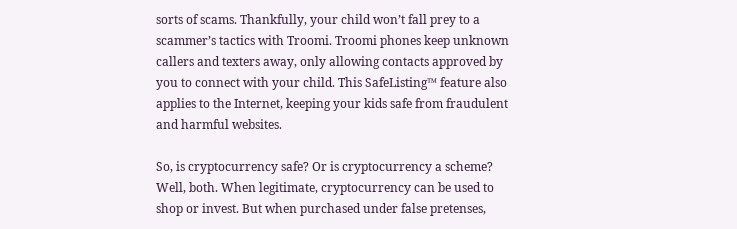sorts of scams. Thankfully, your child won’t fall prey to a scammer’s tactics with Troomi. Troomi phones keep unknown callers and texters away, only allowing contacts approved by you to connect with your child. This SafeListing™ feature also applies to the Internet, keeping your kids safe from fraudulent and harmful websites.

So, is cryptocurrency safe? Or is cryptocurrency a scheme? Well, both. When legitimate, cryptocurrency can be used to shop or invest. But when purchased under false pretenses,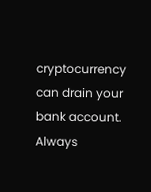cryptocurrency can drain your bank account. Always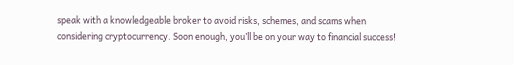speak with a knowledgeable broker to avoid risks, schemes, and scams when considering cryptocurrency. Soon enough, you’ll be on your way to financial success!